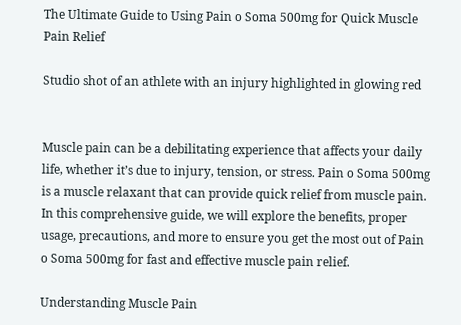The Ultimate Guide to Using Pain o Soma 500mg for Quick Muscle Pain Relief

Studio shot of an athlete with an injury highlighted in glowing red


Muscle pain can be a debilitating experience that affects your daily life, whether it’s due to injury, tension, or stress. Pain o Soma 500mg is a muscle relaxant that can provide quick relief from muscle pain. In this comprehensive guide, we will explore the benefits, proper usage, precautions, and more to ensure you get the most out of Pain o Soma 500mg for fast and effective muscle pain relief.

Understanding Muscle Pain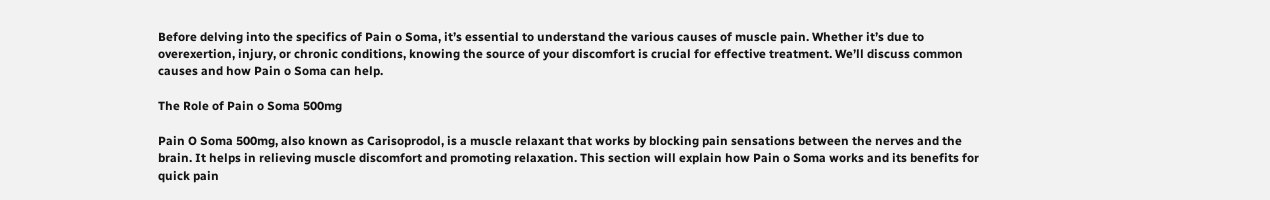Before delving into the specifics of Pain o Soma, it’s essential to understand the various causes of muscle pain. Whether it’s due to overexertion, injury, or chronic conditions, knowing the source of your discomfort is crucial for effective treatment. We’ll discuss common causes and how Pain o Soma can help.

The Role of Pain o Soma 500mg

Pain O Soma 500mg, also known as Carisoprodol, is a muscle relaxant that works by blocking pain sensations between the nerves and the brain. It helps in relieving muscle discomfort and promoting relaxation. This section will explain how Pain o Soma works and its benefits for quick pain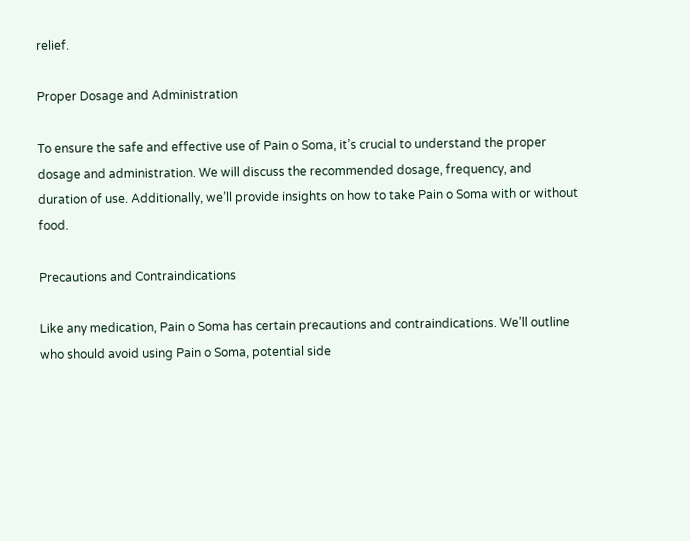relief.

Proper Dosage and Administration

To ensure the safe and effective use of Pain o Soma, it’s crucial to understand the proper dosage and administration. We will discuss the recommended dosage, frequency, and duration of use. Additionally, we’ll provide insights on how to take Pain o Soma with or without food.

Precautions and Contraindications

Like any medication, Pain o Soma has certain precautions and contraindications. We’ll outline who should avoid using Pain o Soma, potential side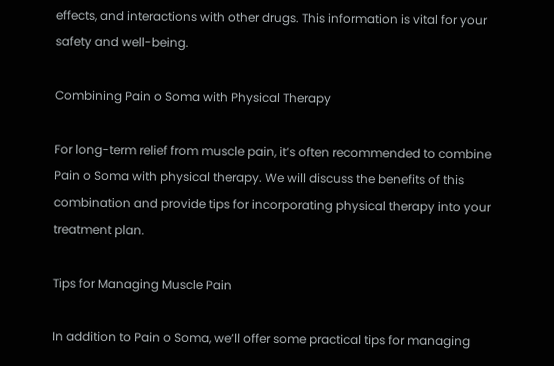effects, and interactions with other drugs. This information is vital for your safety and well-being.

Combining Pain o Soma with Physical Therapy

For long-term relief from muscle pain, it’s often recommended to combine Pain o Soma with physical therapy. We will discuss the benefits of this combination and provide tips for incorporating physical therapy into your treatment plan.

Tips for Managing Muscle Pain

In addition to Pain o Soma, we’ll offer some practical tips for managing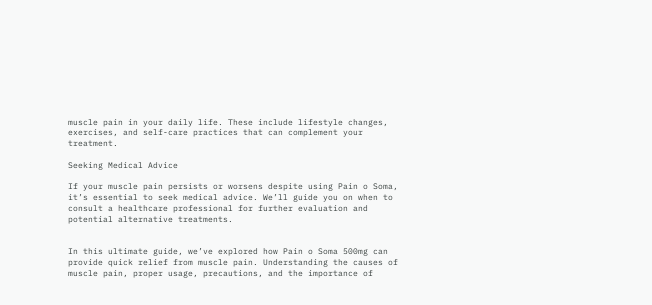muscle pain in your daily life. These include lifestyle changes, exercises, and self-care practices that can complement your treatment.

Seeking Medical Advice

If your muscle pain persists or worsens despite using Pain o Soma, it’s essential to seek medical advice. We’ll guide you on when to consult a healthcare professional for further evaluation and potential alternative treatments.


In this ultimate guide, we’ve explored how Pain o Soma 500mg can provide quick relief from muscle pain. Understanding the causes of muscle pain, proper usage, precautions, and the importance of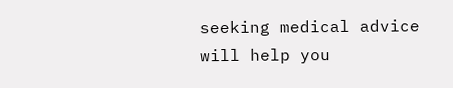seeking medical advice will help you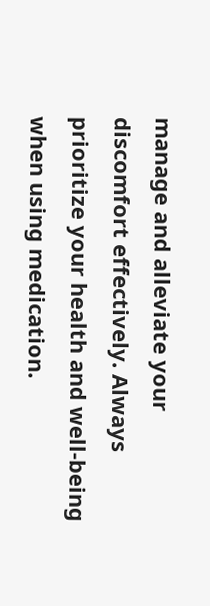manage and alleviate your discomfort effectively. Always prioritize your health and well-being when using medication.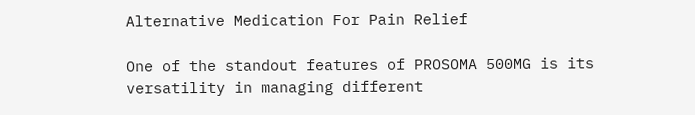Alternative Medication For Pain Relief

One of the standout features of PROSOMA 500MG is its versatility in managing different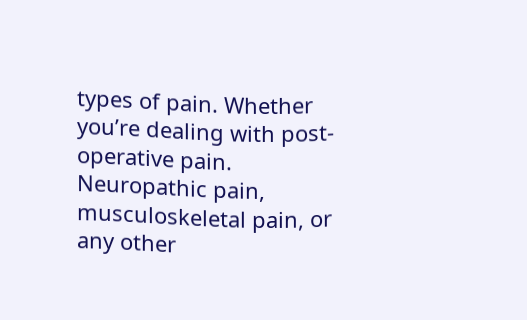types of pain. Whether you’re dealing with post-operative pain. Neuropathic pain, musculoskeletal pain, or any other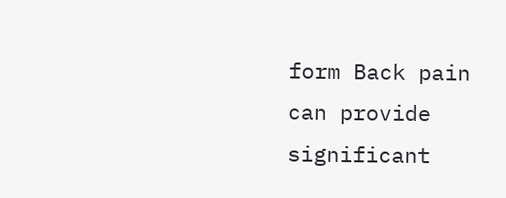form Back pain can provide significant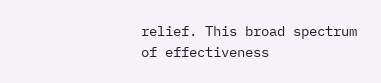relief. This broad spectrum of effectiveness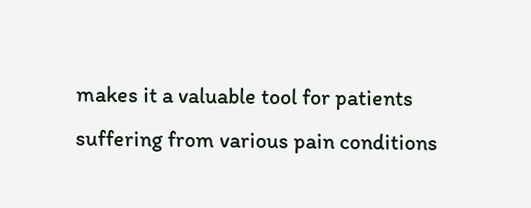makes it a valuable tool for patients suffering from various pain conditions